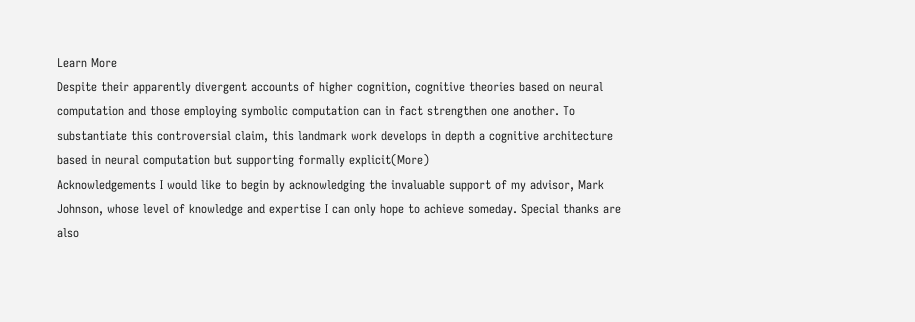Learn More
Despite their apparently divergent accounts of higher cognition, cognitive theories based on neural computation and those employing symbolic computation can in fact strengthen one another. To substantiate this controversial claim, this landmark work develops in depth a cognitive architecture based in neural computation but supporting formally explicit(More)
Acknowledgements I would like to begin by acknowledging the invaluable support of my advisor, Mark Johnson, whose level of knowledge and expertise I can only hope to achieve someday. Special thanks are also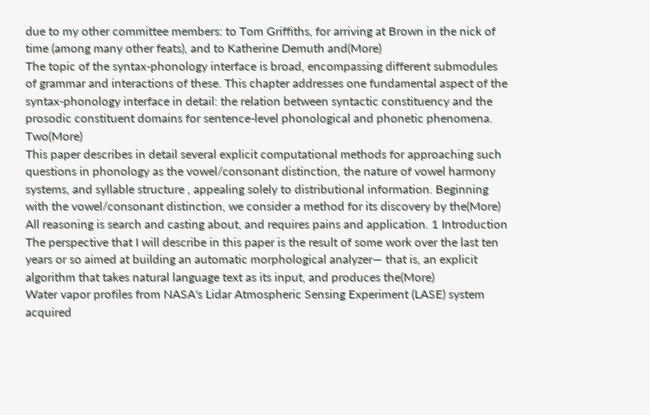due to my other committee members: to Tom Griffiths, for arriving at Brown in the nick of time (among many other feats), and to Katherine Demuth and(More)
The topic of the syntax-phonology interface is broad, encompassing different submodules of grammar and interactions of these. This chapter addresses one fundamental aspect of the syntax-phonology interface in detail: the relation between syntactic constituency and the prosodic constituent domains for sentence-level phonological and phonetic phenomena. Two(More)
This paper describes in detail several explicit computational methods for approaching such questions in phonology as the vowel/consonant distinction, the nature of vowel harmony systems, and syllable structure , appealing solely to distributional information. Beginning with the vowel/consonant distinction, we consider a method for its discovery by the(More)
All reasoning is search and casting about, and requires pains and application. 1 Introduction The perspective that I will describe in this paper is the result of some work over the last ten years or so aimed at building an automatic morphological analyzer— that is, an explicit algorithm that takes natural language text as its input, and produces the(More)
Water vapor profiles from NASA's Lidar Atmospheric Sensing Experiment (LASE) system acquired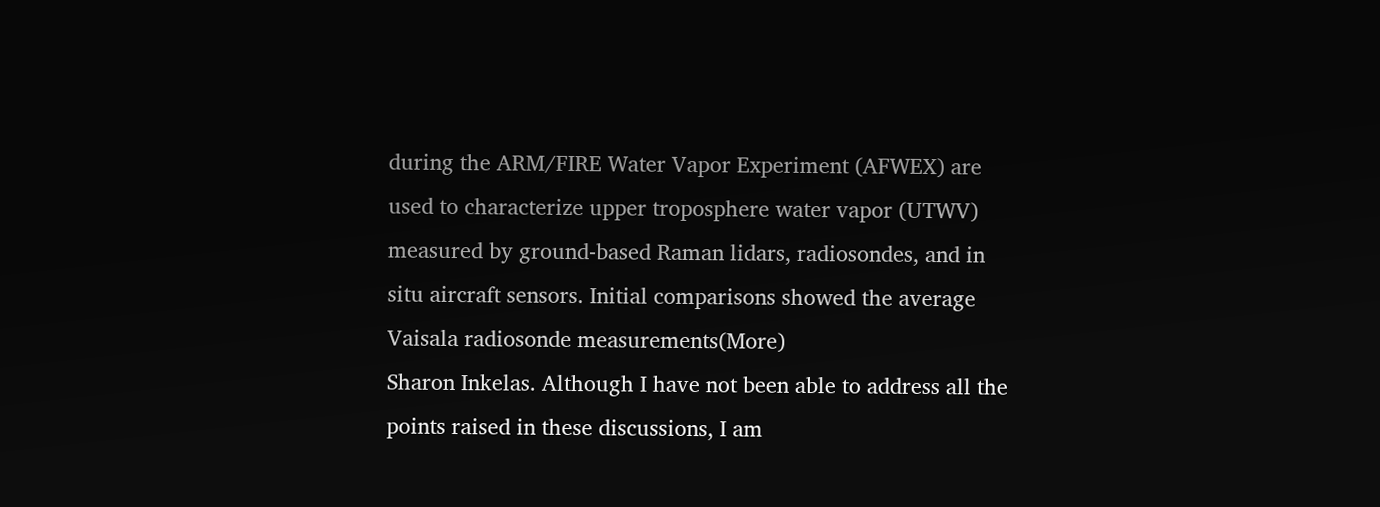during the ARM/FIRE Water Vapor Experiment (AFWEX) are used to characterize upper troposphere water vapor (UTWV) measured by ground-based Raman lidars, radiosondes, and in situ aircraft sensors. Initial comparisons showed the average Vaisala radiosonde measurements(More)
Sharon Inkelas. Although I have not been able to address all the points raised in these discussions, I am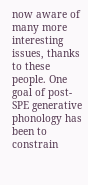now aware of many more interesting issues, thanks to these people. One goal of post-SPE generative phonology has been to constrain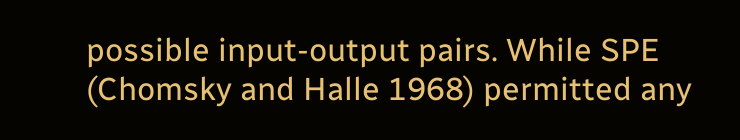possible input-output pairs. While SPE (Chomsky and Halle 1968) permitted any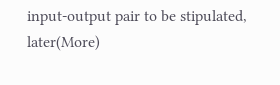input-output pair to be stipulated, later(More)